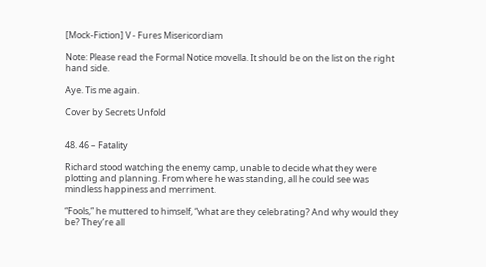[Mock-Fiction] V - Fures Misericordiam

Note: Please read the Formal Notice movella. It should be on the list on the right hand side.

Aye. Tis me again.

Cover by Secrets Unfold


48. 46 – Fatality

Richard stood watching the enemy camp, unable to decide what they were plotting and planning. From where he was standing, all he could see was mindless happiness and merriment.

“Fools,” he muttered to himself, “what are they celebrating? And why would they be? They’re all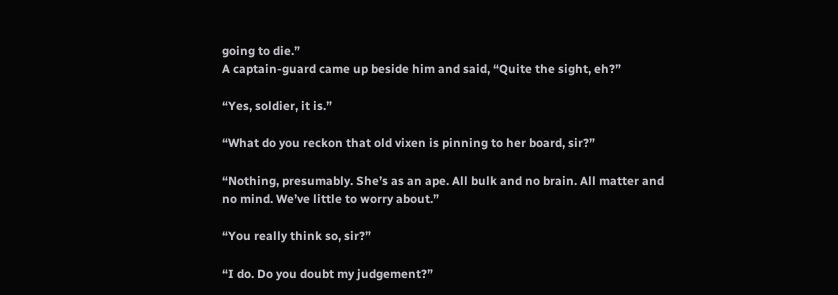going to die.”
A captain-guard came up beside him and said, “Quite the sight, eh?”

“Yes, soldier, it is.”

“What do you reckon that old vixen is pinning to her board, sir?”

“Nothing, presumably. She’s as an ape. All bulk and no brain. All matter and no mind. We’ve little to worry about.”

“You really think so, sir?”

“I do. Do you doubt my judgement?”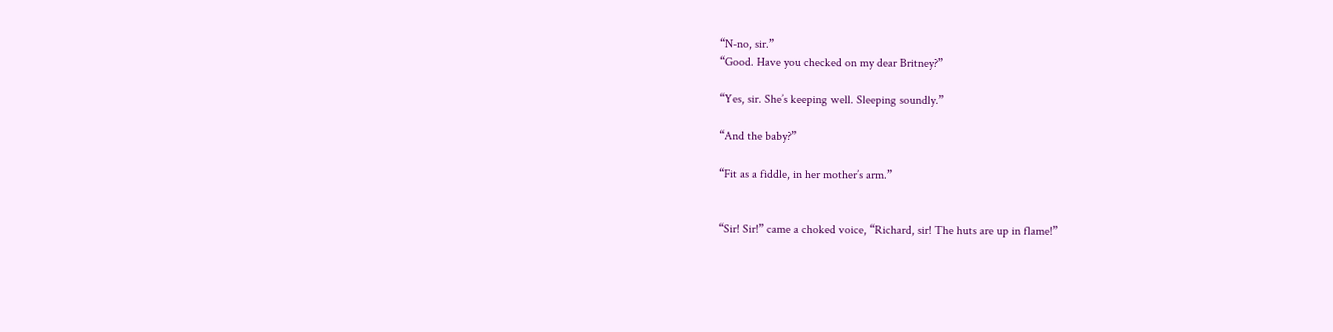“N-no, sir.”
“Good. Have you checked on my dear Britney?”

“Yes, sir. She’s keeping well. Sleeping soundly.”

“And the baby?”

“Fit as a fiddle, in her mother’s arm.”


“Sir! Sir!” came a choked voice, “Richard, sir! The huts are up in flame!”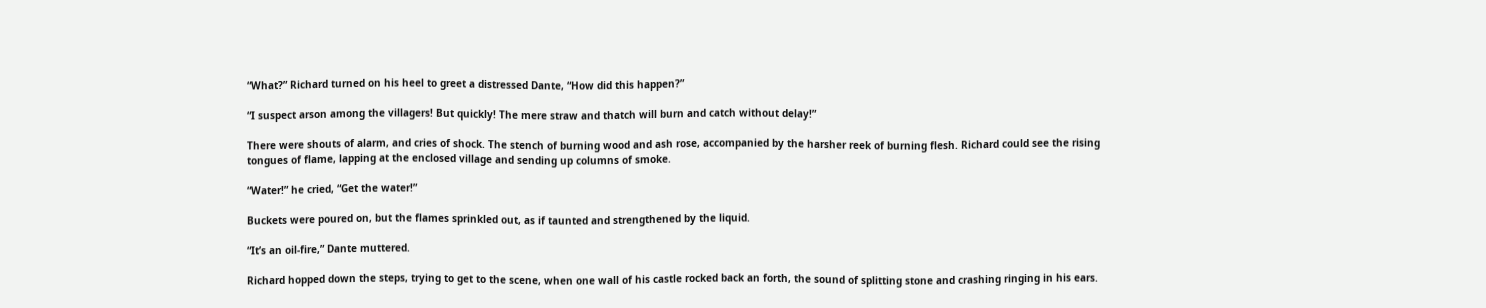“What?” Richard turned on his heel to greet a distressed Dante, “How did this happen?”

“I suspect arson among the villagers! But quickly! The mere straw and thatch will burn and catch without delay!”

There were shouts of alarm, and cries of shock. The stench of burning wood and ash rose, accompanied by the harsher reek of burning flesh. Richard could see the rising tongues of flame, lapping at the enclosed village and sending up columns of smoke.

“Water!” he cried, “Get the water!”

Buckets were poured on, but the flames sprinkled out, as if taunted and strengthened by the liquid.

“It’s an oil-fire,” Dante muttered.

Richard hopped down the steps, trying to get to the scene, when one wall of his castle rocked back an forth, the sound of splitting stone and crashing ringing in his ears.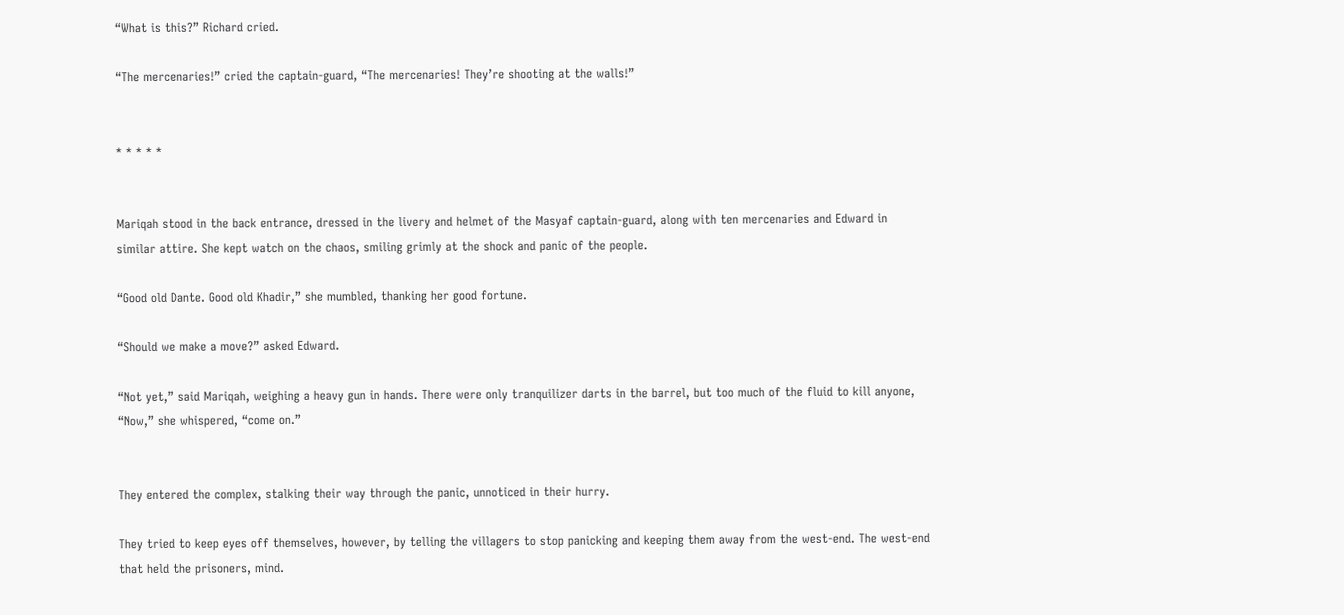“What is this?” Richard cried.

“The mercenaries!” cried the captain-guard, “The mercenaries! They’re shooting at the walls!”


* * * * *


Mariqah stood in the back entrance, dressed in the livery and helmet of the Masyaf captain-guard, along with ten mercenaries and Edward in similar attire. She kept watch on the chaos, smiling grimly at the shock and panic of the people.

“Good old Dante. Good old Khadir,” she mumbled, thanking her good fortune.

“Should we make a move?” asked Edward.

“Not yet,” said Mariqah, weighing a heavy gun in hands. There were only tranquilizer darts in the barrel, but too much of the fluid to kill anyone, “Now,” she whispered, “come on.”


They entered the complex, stalking their way through the panic, unnoticed in their hurry.

They tried to keep eyes off themselves, however, by telling the villagers to stop panicking and keeping them away from the west-end. The west-end that held the prisoners, mind.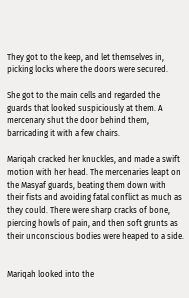They got to the keep, and let themselves in, picking locks where the doors were secured.

She got to the main cells and regarded the guards that looked suspiciously at them. A mercenary shut the door behind them, barricading it with a few chairs.

Mariqah cracked her knuckles, and made a swift motion with her head. The mercenaries leapt on the Masyaf guards, beating them down with their fists and avoiding fatal conflict as much as they could. There were sharp cracks of bone, piercing howls of pain, and then soft grunts as their unconscious bodies were heaped to a side.


Mariqah looked into the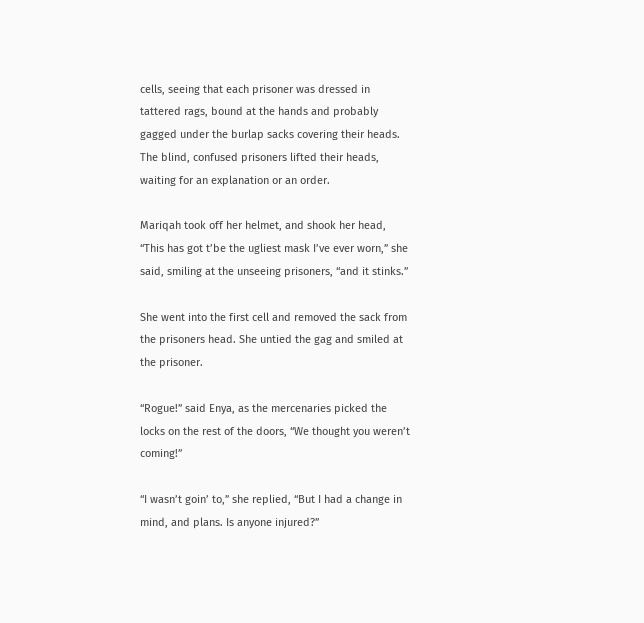cells, seeing that each prisoner was dressed in tattered rags, bound at the hands and probably gagged under the burlap sacks covering their heads. The blind, confused prisoners lifted their heads, waiting for an explanation or an order.

Mariqah took off her helmet, and shook her head, “This has got t’be the ugliest mask I’ve ever worn,” she said, smiling at the unseeing prisoners, “and it stinks.”

She went into the first cell and removed the sack from the prisoners head. She untied the gag and smiled at the prisoner.

“Rogue!” said Enya, as the mercenaries picked the locks on the rest of the doors, “We thought you weren’t coming!”

“I wasn’t goin’ to,” she replied, “But I had a change in mind, and plans. Is anyone injured?”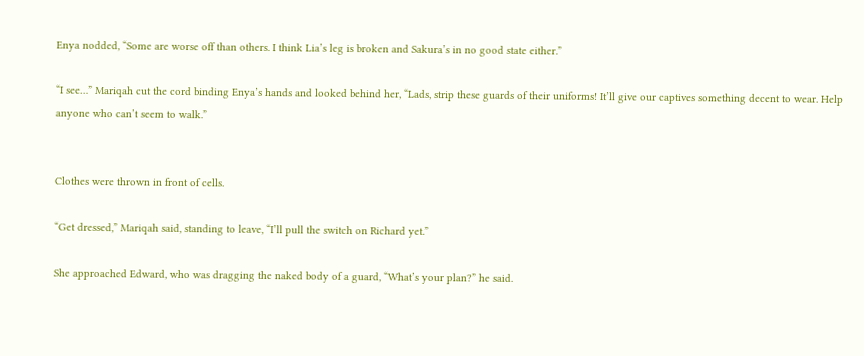Enya nodded, “Some are worse off than others. I think Lia’s leg is broken and Sakura’s in no good state either.”

“I see…” Mariqah cut the cord binding Enya’s hands and looked behind her, “Lads, strip these guards of their uniforms! It’ll give our captives something decent to wear. Help anyone who can’t seem to walk.”


Clothes were thrown in front of cells.

“Get dressed,” Mariqah said, standing to leave, “I’ll pull the switch on Richard yet.”

She approached Edward, who was dragging the naked body of a guard, “What’s your plan?” he said.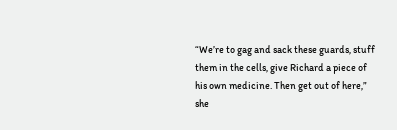“We’re to gag and sack these guards, stuff them in the cells, give Richard a piece of his own medicine. Then get out of here,” she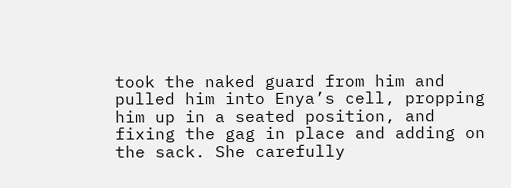took the naked guard from him and pulled him into Enya’s cell, propping him up in a seated position, and fixing the gag in place and adding on the sack. She carefully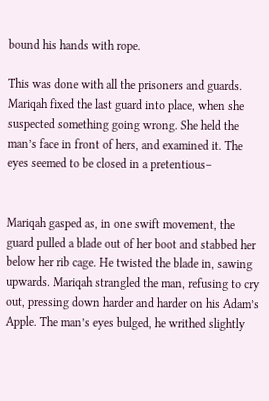bound his hands with rope.

This was done with all the prisoners and guards. Mariqah fixed the last guard into place, when she suspected something going wrong. She held the man’s face in front of hers, and examined it. The eyes seemed to be closed in a pretentious–


Mariqah gasped as, in one swift movement, the guard pulled a blade out of her boot and stabbed her below her rib cage. He twisted the blade in, sawing upwards. Mariqah strangled the man, refusing to cry out, pressing down harder and harder on his Adam’s Apple. The man’s eyes bulged, he writhed slightly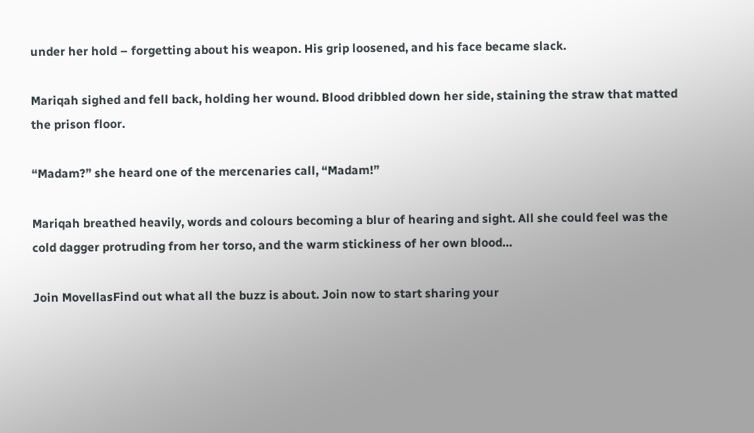under her hold – forgetting about his weapon. His grip loosened, and his face became slack.

Mariqah sighed and fell back, holding her wound. Blood dribbled down her side, staining the straw that matted the prison floor.

“Madam?” she heard one of the mercenaries call, “Madam!”

Mariqah breathed heavily, words and colours becoming a blur of hearing and sight. All she could feel was the cold dagger protruding from her torso, and the warm stickiness of her own blood…

Join MovellasFind out what all the buzz is about. Join now to start sharing your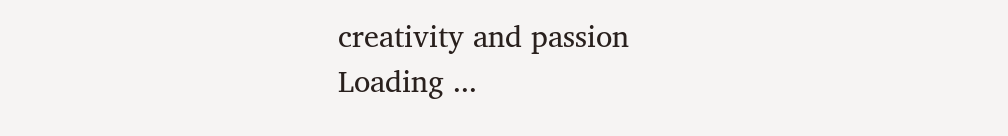creativity and passion
Loading ...